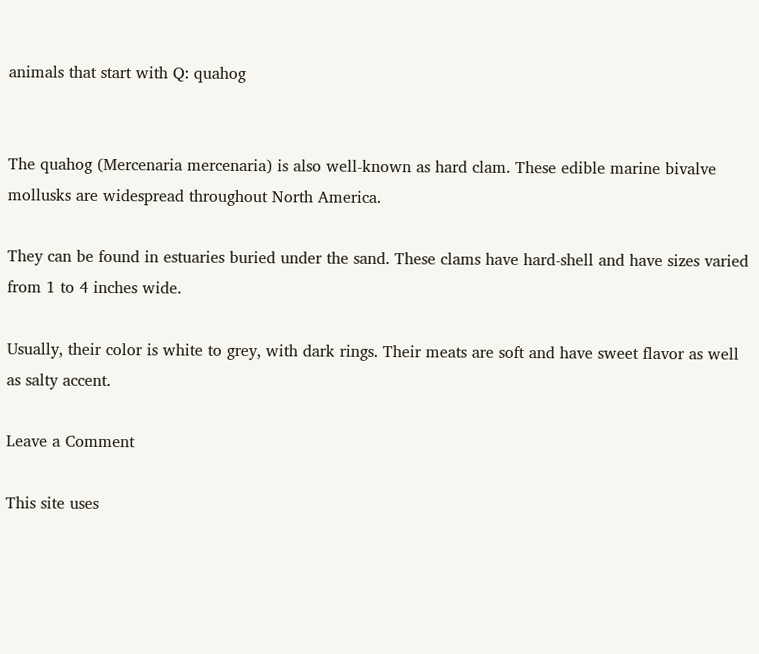animals that start with Q: quahog


The quahog (Mercenaria mercenaria) is also well-known as hard clam. These edible marine bivalve mollusks are widespread throughout North America.

They can be found in estuaries buried under the sand. These clams have hard-shell and have sizes varied from 1 to 4 inches wide.

Usually, their color is white to grey, with dark rings. Their meats are soft and have sweet flavor as well as salty accent.

Leave a Comment

This site uses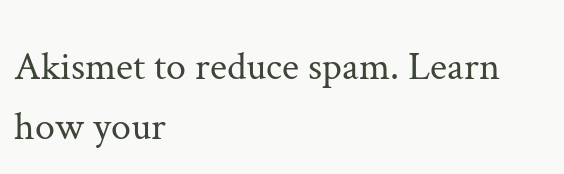Akismet to reduce spam. Learn how your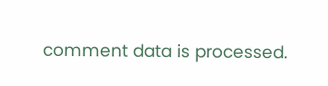comment data is processed.